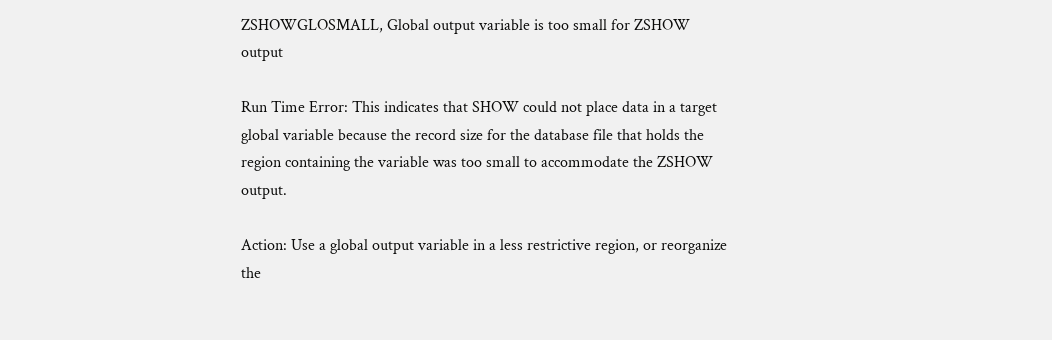ZSHOWGLOSMALL, Global output variable is too small for ZSHOW output

Run Time Error: This indicates that SHOW could not place data in a target global variable because the record size for the database file that holds the region containing the variable was too small to accommodate the ZSHOW output.

Action: Use a global output variable in a less restrictive region, or reorganize the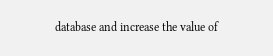database and increase the value of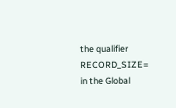the qualifier RECORD_SIZE= in the Global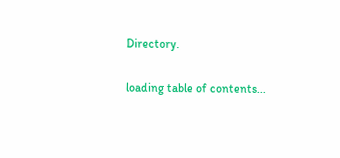Directory.

loading table of contents...